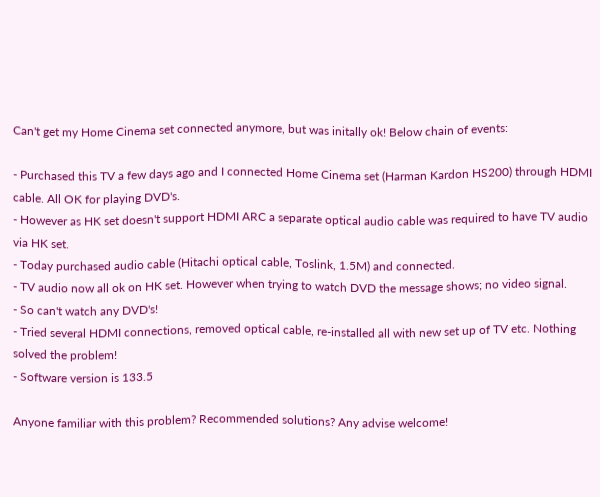Can't get my Home Cinema set connected anymore, but was initally ok! Below chain of events:

- Purchased this TV a few days ago and I connected Home Cinema set (Harman Kardon HS200) through HDMI cable. All OK for playing DVD's.
- However as HK set doesn't support HDMI ARC a separate optical audio cable was required to have TV audio via HK set.
- Today purchased audio cable (Hitachi optical cable, Toslink, 1.5M) and connected.
- TV audio now all ok on HK set. However when trying to watch DVD the message shows; no video signal.
- So can't watch any DVD's!
- Tried several HDMI connections, removed optical cable, re-installed all with new set up of TV etc. Nothing solved the problem!
- Software version is 133.5

Anyone familiar with this problem? Recommended solutions? Any advise welcome!